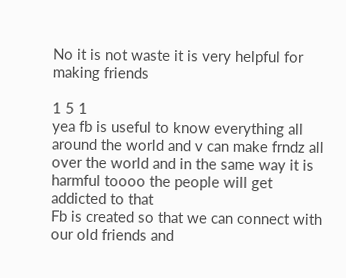No it is not waste it is very helpful for making friends

1 5 1
yea fb is useful to know everything all around the world and v can make frndz all over the world and in the same way it is harmful toooo the people will get addicted to that
Fb is created so that we can connect with our old friends and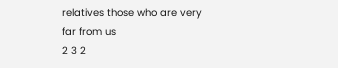relatives those who are very far from us
2 3 2